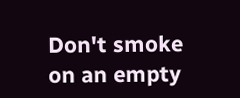Don't smoke on an empty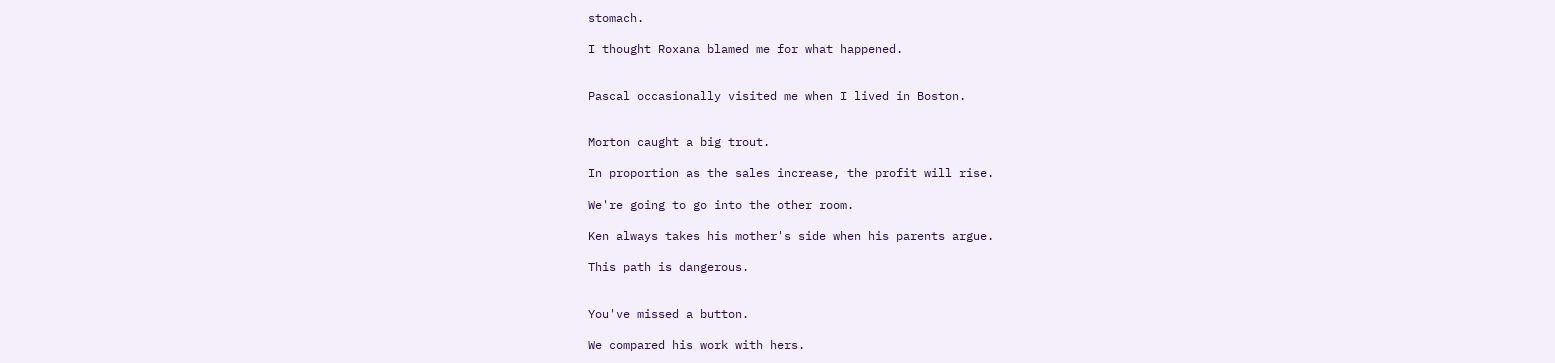stomach.

I thought Roxana blamed me for what happened.


Pascal occasionally visited me when I lived in Boston.


Morton caught a big trout.

In proportion as the sales increase, the profit will rise.

We're going to go into the other room.

Ken always takes his mother's side when his parents argue.

This path is dangerous.


You've missed a button.

We compared his work with hers.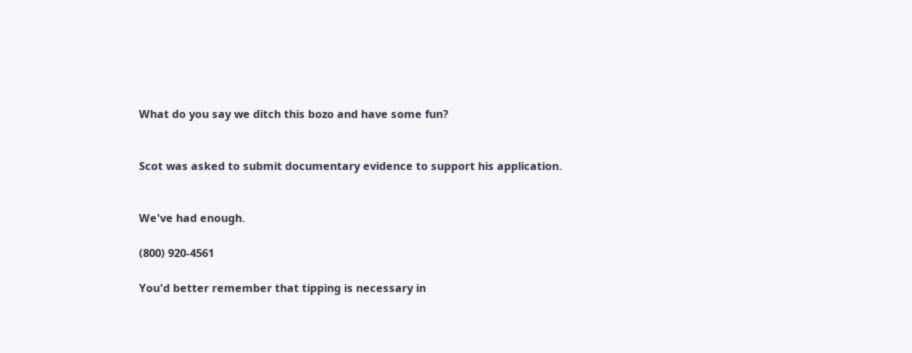What do you say we ditch this bozo and have some fun?


Scot was asked to submit documentary evidence to support his application.


We've had enough.

(800) 920-4561

You'd better remember that tipping is necessary in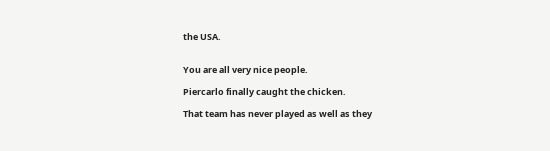the USA.


You are all very nice people.

Piercarlo finally caught the chicken.

That team has never played as well as they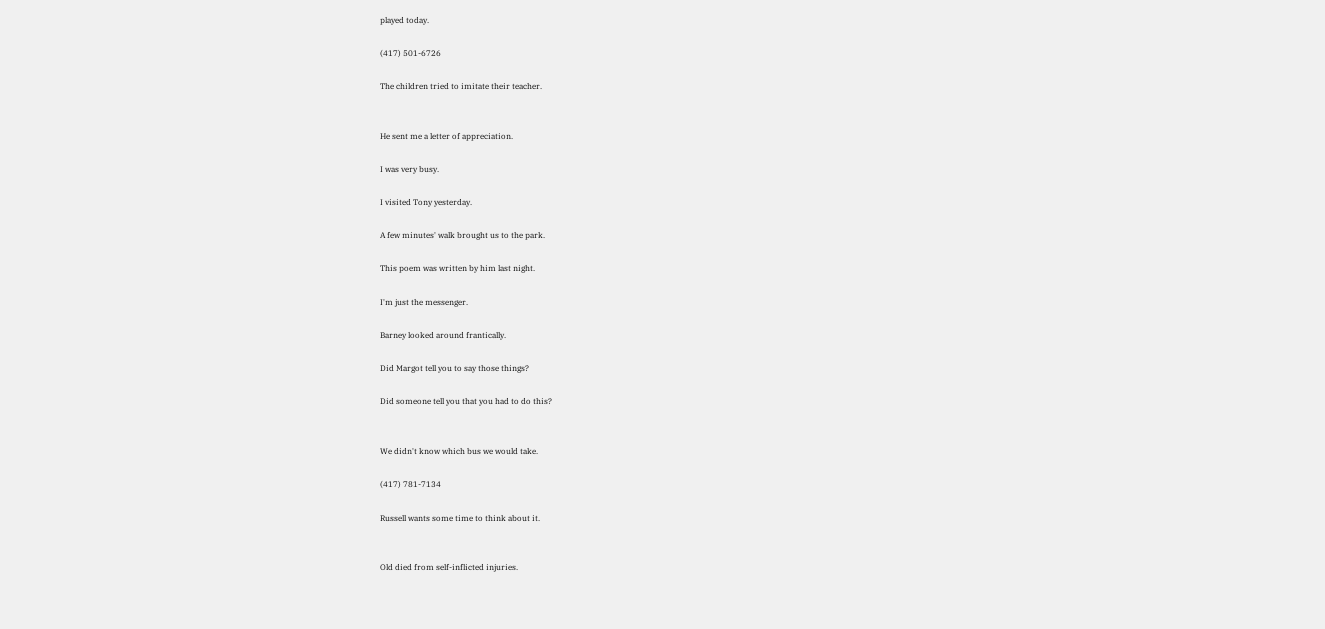played today.

(417) 501-6726

The children tried to imitate their teacher.


He sent me a letter of appreciation.

I was very busy.

I visited Tony yesterday.

A few minutes' walk brought us to the park.

This poem was written by him last night.

I'm just the messenger.

Barney looked around frantically.

Did Margot tell you to say those things?

Did someone tell you that you had to do this?


We didn't know which bus we would take.

(417) 781-7134

Russell wants some time to think about it.


Old died from self-inflicted injuries.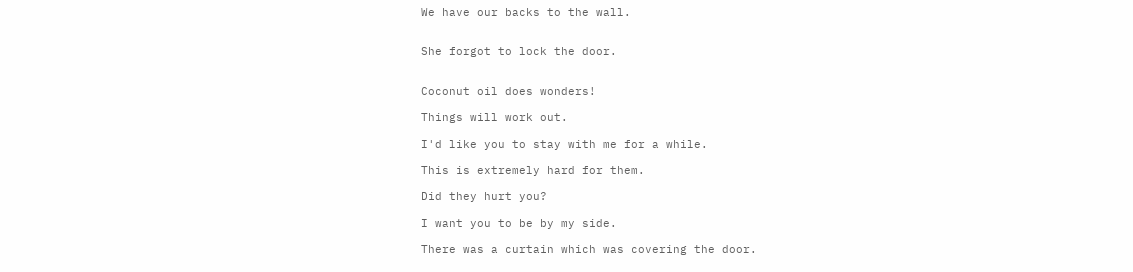We have our backs to the wall.


She forgot to lock the door.


Coconut oil does wonders!

Things will work out.

I'd like you to stay with me for a while.

This is extremely hard for them.

Did they hurt you?

I want you to be by my side.

There was a curtain which was covering the door.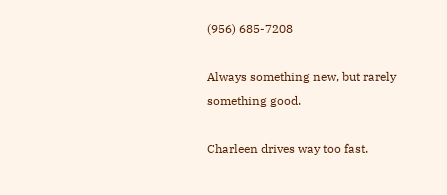(956) 685-7208

Always something new, but rarely something good.

Charleen drives way too fast.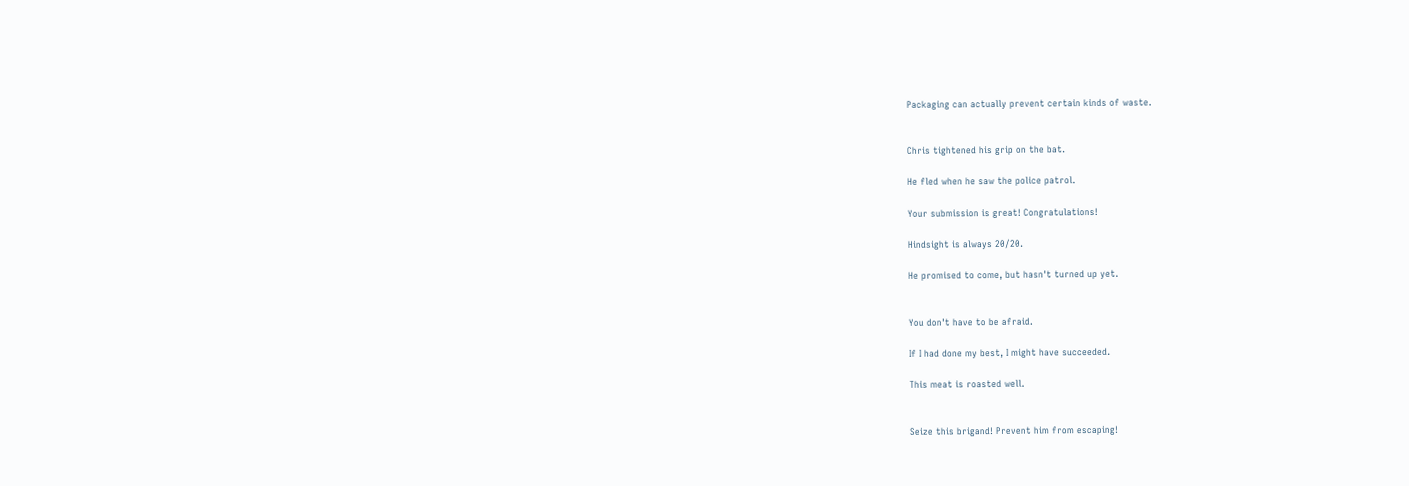Packaging can actually prevent certain kinds of waste.


Chris tightened his grip on the bat.

He fled when he saw the police patrol.

Your submission is great! Congratulations!

Hindsight is always 20/20.

He promised to come, but hasn't turned up yet.


You don't have to be afraid.

If I had done my best, I might have succeeded.

This meat is roasted well.


Seize this brigand! Prevent him from escaping!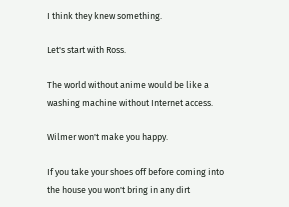I think they knew something.

Let's start with Ross.

The world without anime would be like a washing machine without Internet access.

Wilmer won't make you happy.

If you take your shoes off before coming into the house you won't bring in any dirt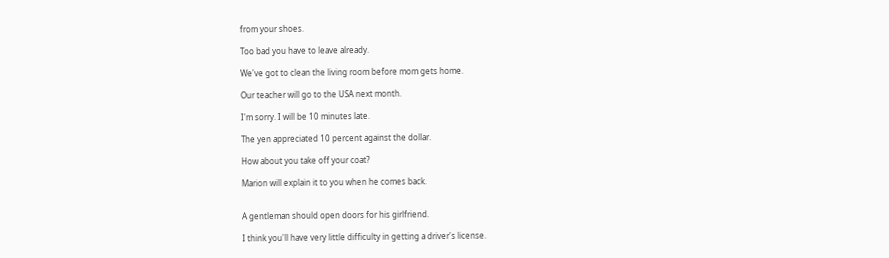from your shoes.

Too bad you have to leave already.

We've got to clean the living room before mom gets home.

Our teacher will go to the USA next month.

I'm sorry. I will be 10 minutes late.

The yen appreciated 10 percent against the dollar.

How about you take off your coat?

Marion will explain it to you when he comes back.


A gentleman should open doors for his girlfriend.

I think you'll have very little difficulty in getting a driver's license.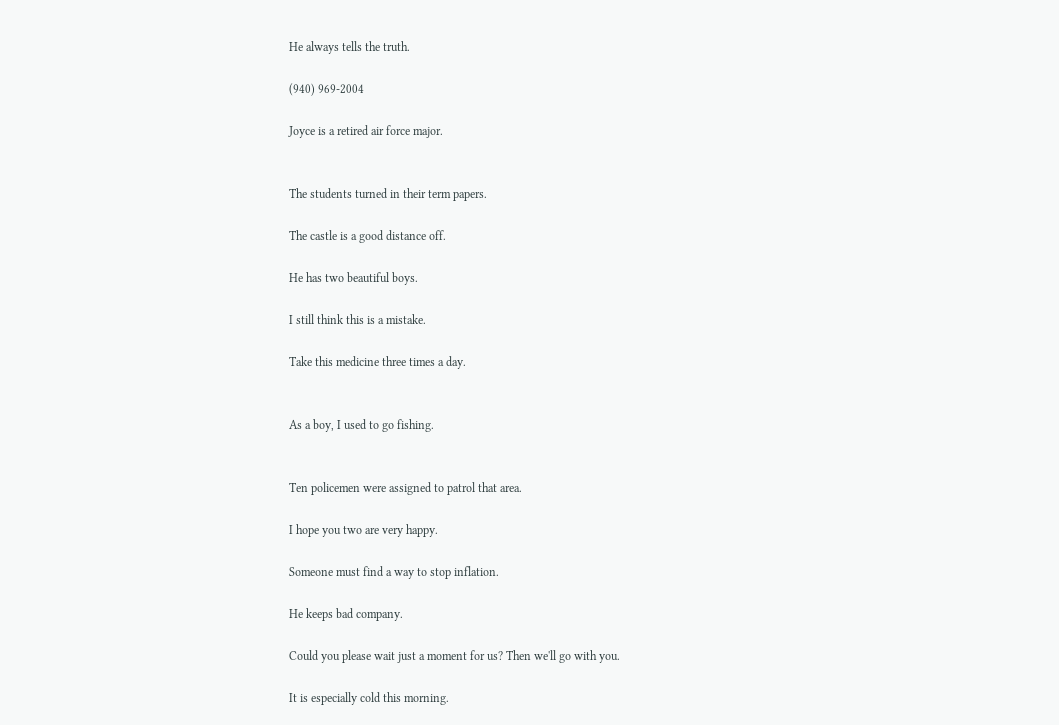He always tells the truth.

(940) 969-2004

Joyce is a retired air force major.


The students turned in their term papers.

The castle is a good distance off.

He has two beautiful boys.

I still think this is a mistake.

Take this medicine three times a day.


As a boy, I used to go fishing.


Ten policemen were assigned to patrol that area.

I hope you two are very happy.

Someone must find a way to stop inflation.

He keeps bad company.

Could you please wait just a moment for us? Then we'll go with you.

It is especially cold this morning.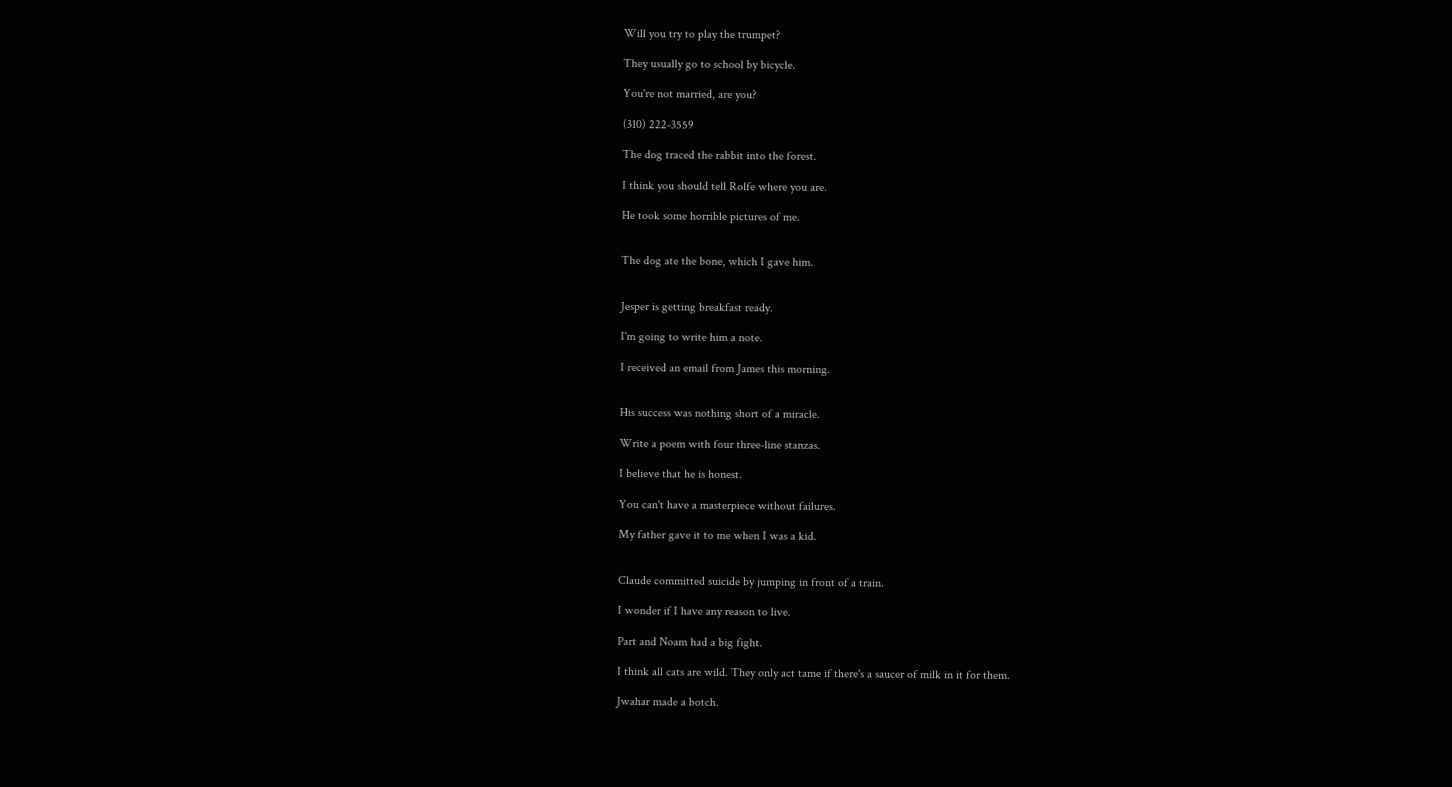Will you try to play the trumpet?

They usually go to school by bicycle.

You're not married, are you?

(310) 222-3559

The dog traced the rabbit into the forest.

I think you should tell Rolfe where you are.

He took some horrible pictures of me.


The dog ate the bone, which I gave him.


Jesper is getting breakfast ready.

I'm going to write him a note.

I received an email from James this morning.


His success was nothing short of a miracle.

Write a poem with four three-line stanzas.

I believe that he is honest.

You can't have a masterpiece without failures.

My father gave it to me when I was a kid.


Claude committed suicide by jumping in front of a train.

I wonder if I have any reason to live.

Part and Noam had a big fight.

I think all cats are wild. They only act tame if there's a saucer of milk in it for them.

Jwahar made a botch.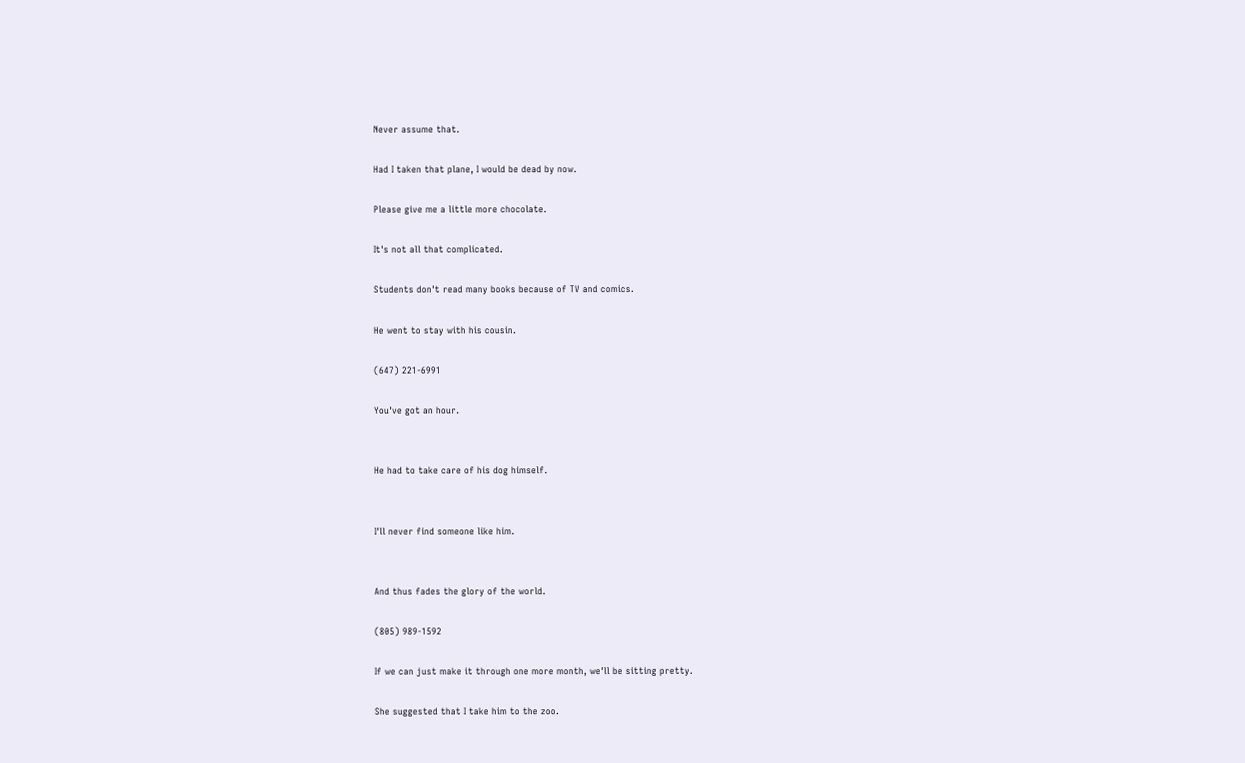Never assume that.

Had I taken that plane, I would be dead by now.

Please give me a little more chocolate.

It's not all that complicated.

Students don't read many books because of TV and comics.

He went to stay with his cousin.

(647) 221-6991

You've got an hour.


He had to take care of his dog himself.


I'll never find someone like him.


And thus fades the glory of the world.

(805) 989-1592

If we can just make it through one more month, we'll be sitting pretty.

She suggested that I take him to the zoo.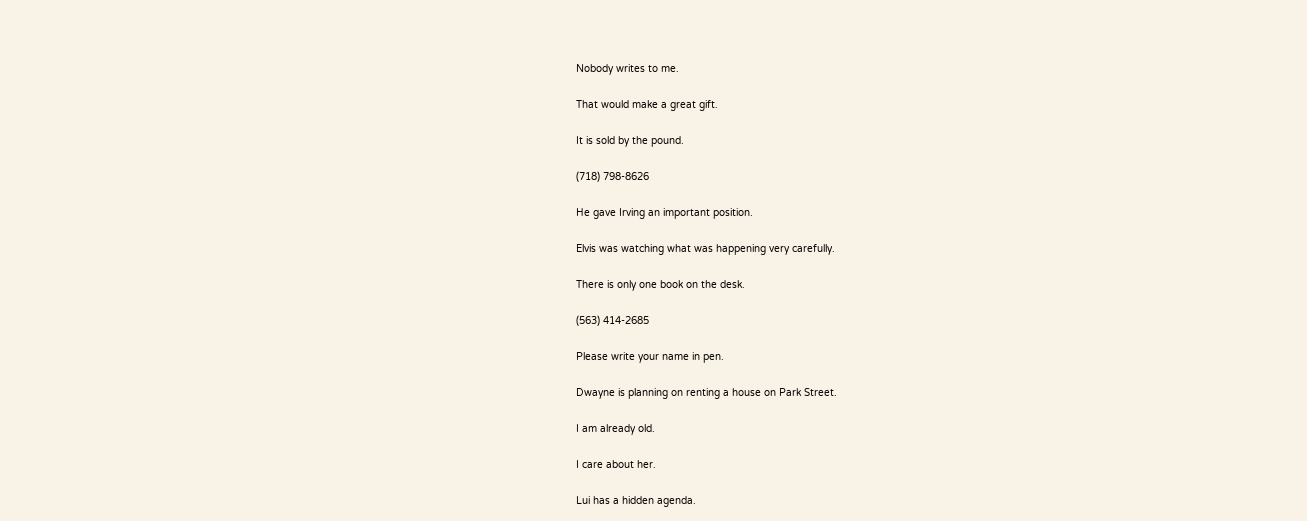Nobody writes to me.

That would make a great gift.

It is sold by the pound.

(718) 798-8626

He gave Irving an important position.

Elvis was watching what was happening very carefully.

There is only one book on the desk.

(563) 414-2685

Please write your name in pen.

Dwayne is planning on renting a house on Park Street.

I am already old.

I care about her.

Lui has a hidden agenda.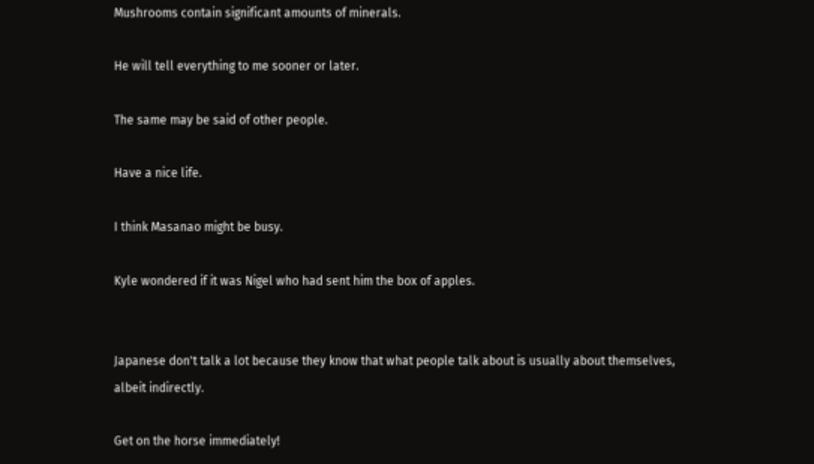Mushrooms contain significant amounts of minerals.

He will tell everything to me sooner or later.

The same may be said of other people.

Have a nice life.

I think Masanao might be busy.

Kyle wondered if it was Nigel who had sent him the box of apples.


Japanese don't talk a lot because they know that what people talk about is usually about themselves, albeit indirectly.

Get on the horse immediately!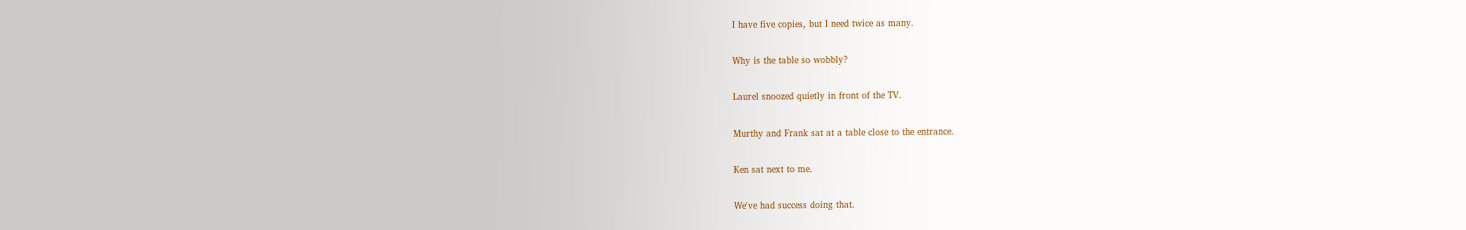I have five copies, but I need twice as many.

Why is the table so wobbly?

Laurel snoozed quietly in front of the TV.

Murthy and Frank sat at a table close to the entrance.

Ken sat next to me.

We've had success doing that.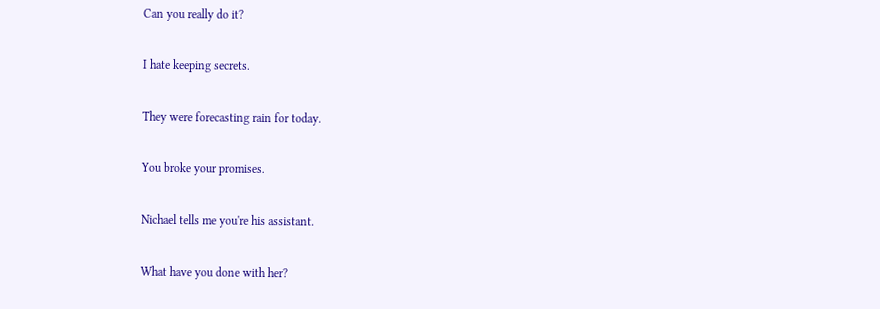Can you really do it?

I hate keeping secrets.

They were forecasting rain for today.

You broke your promises.

Nichael tells me you're his assistant.

What have you done with her?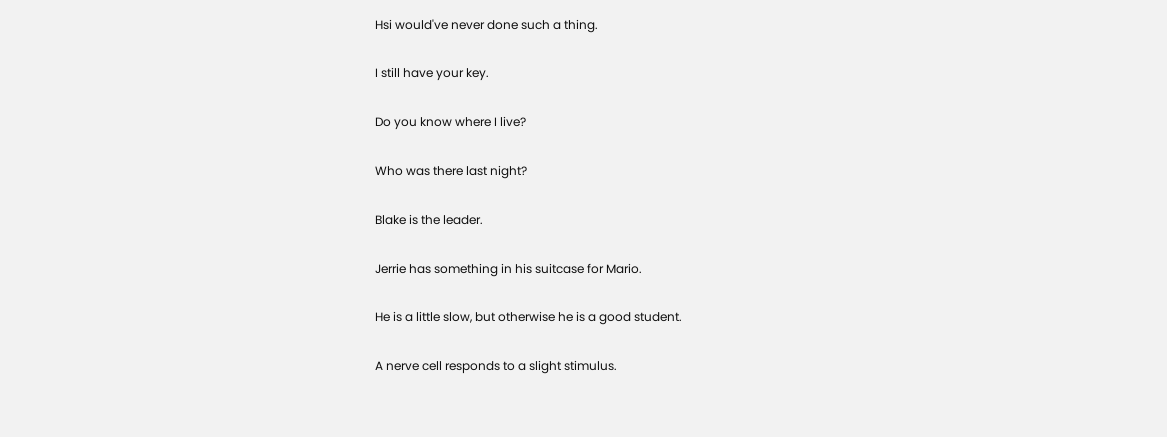Hsi would've never done such a thing.

I still have your key.

Do you know where I live?

Who was there last night?

Blake is the leader.

Jerrie has something in his suitcase for Mario.

He is a little slow, but otherwise he is a good student.

A nerve cell responds to a slight stimulus.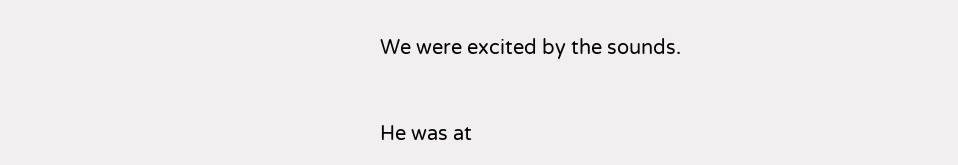We were excited by the sounds.


He was at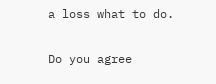a loss what to do.

Do you agree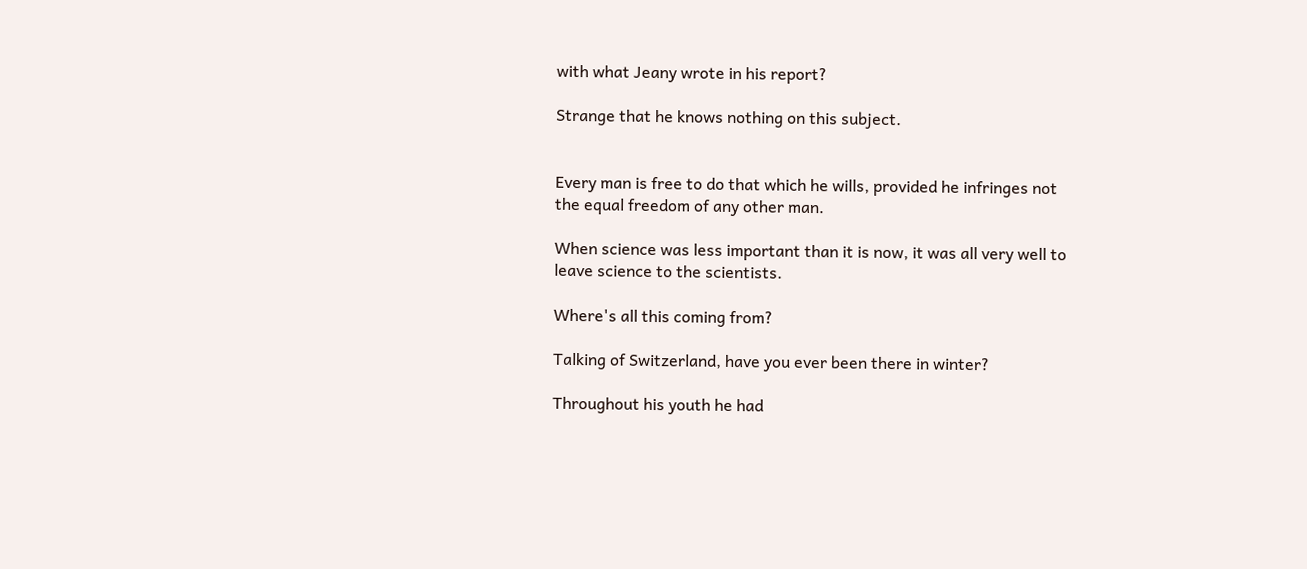with what Jeany wrote in his report?

Strange that he knows nothing on this subject.


Every man is free to do that which he wills, provided he infringes not the equal freedom of any other man.

When science was less important than it is now, it was all very well to leave science to the scientists.

Where's all this coming from?

Talking of Switzerland, have you ever been there in winter?

Throughout his youth he had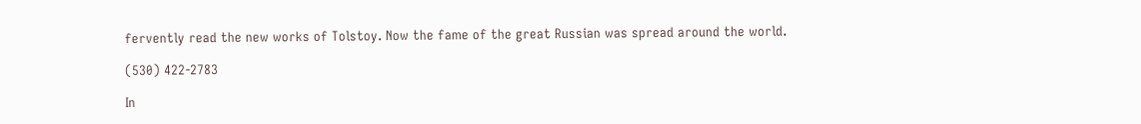fervently read the new works of Tolstoy. Now the fame of the great Russian was spread around the world.

(530) 422-2783

In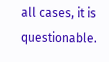all cases, it is questionable.